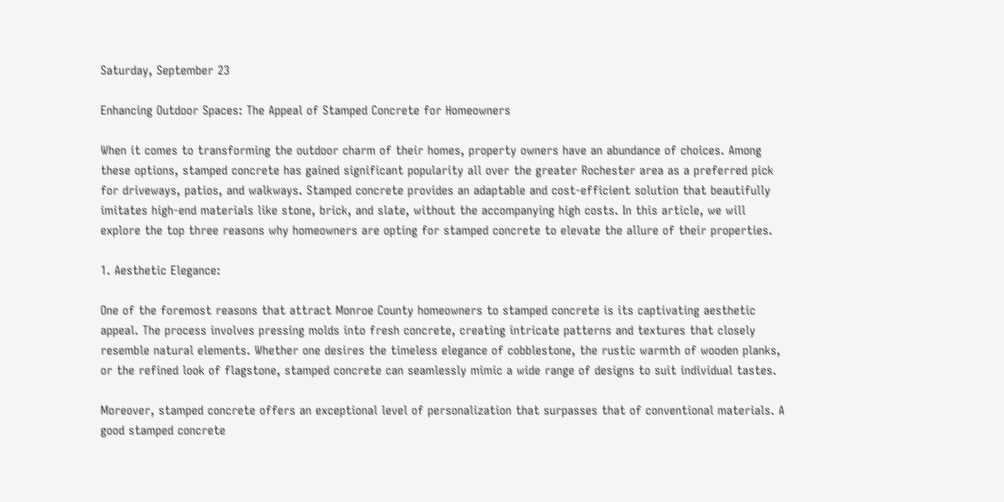Saturday, September 23

Enhancing Outdoor Spaces: The Appeal of Stamped Concrete for Homeowners

When it comes to transforming the outdoor charm of their homes, property owners have an abundance of choices. Among these options, stamped concrete has gained significant popularity all over the greater Rochester area as a preferred pick for driveways, patios, and walkways. Stamped concrete provides an adaptable and cost-efficient solution that beautifully imitates high-end materials like stone, brick, and slate, without the accompanying high costs. In this article, we will explore the top three reasons why homeowners are opting for stamped concrete to elevate the allure of their properties.

1. Aesthetic Elegance:

One of the foremost reasons that attract Monroe County homeowners to stamped concrete is its captivating aesthetic appeal. The process involves pressing molds into fresh concrete, creating intricate patterns and textures that closely resemble natural elements. Whether one desires the timeless elegance of cobblestone, the rustic warmth of wooden planks, or the refined look of flagstone, stamped concrete can seamlessly mimic a wide range of designs to suit individual tastes.

Moreover, stamped concrete offers an exceptional level of personalization that surpasses that of conventional materials. A good stamped concrete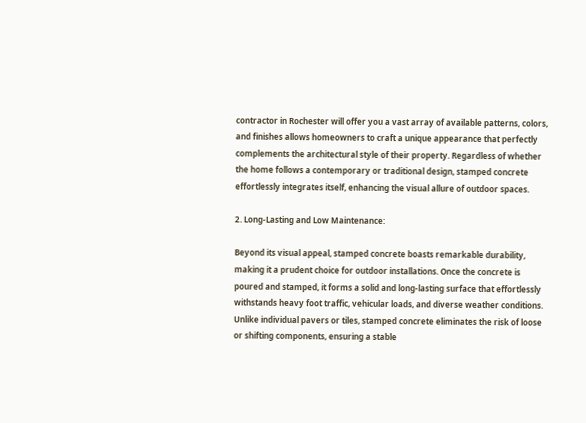contractor in Rochester will offer you a vast array of available patterns, colors, and finishes allows homeowners to craft a unique appearance that perfectly complements the architectural style of their property. Regardless of whether the home follows a contemporary or traditional design, stamped concrete effortlessly integrates itself, enhancing the visual allure of outdoor spaces.

2. Long-Lasting and Low Maintenance:

Beyond its visual appeal, stamped concrete boasts remarkable durability, making it a prudent choice for outdoor installations. Once the concrete is poured and stamped, it forms a solid and long-lasting surface that effortlessly withstands heavy foot traffic, vehicular loads, and diverse weather conditions. Unlike individual pavers or tiles, stamped concrete eliminates the risk of loose or shifting components, ensuring a stable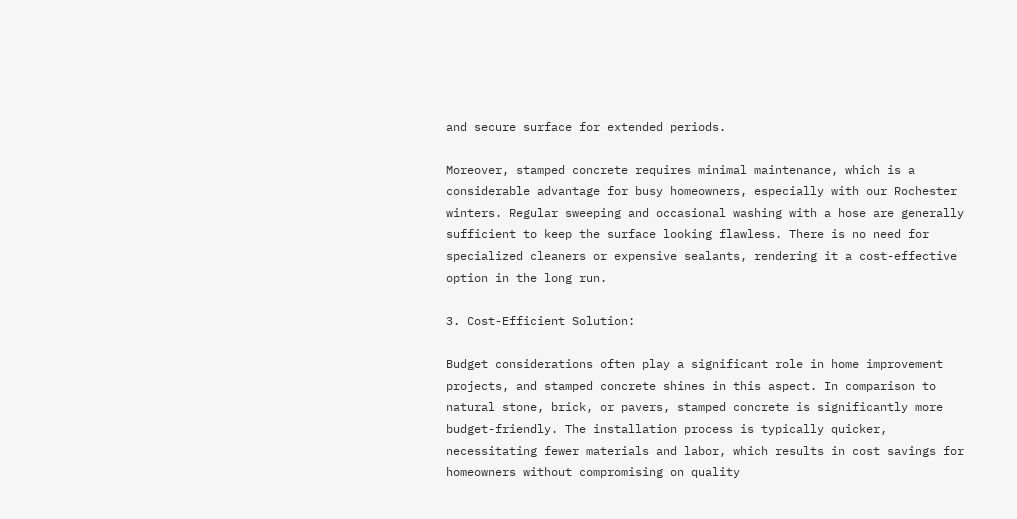and secure surface for extended periods.

Moreover, stamped concrete requires minimal maintenance, which is a considerable advantage for busy homeowners, especially with our Rochester winters. Regular sweeping and occasional washing with a hose are generally sufficient to keep the surface looking flawless. There is no need for specialized cleaners or expensive sealants, rendering it a cost-effective option in the long run.

3. Cost-Efficient Solution:

Budget considerations often play a significant role in home improvement projects, and stamped concrete shines in this aspect. In comparison to natural stone, brick, or pavers, stamped concrete is significantly more budget-friendly. The installation process is typically quicker, necessitating fewer materials and labor, which results in cost savings for homeowners without compromising on quality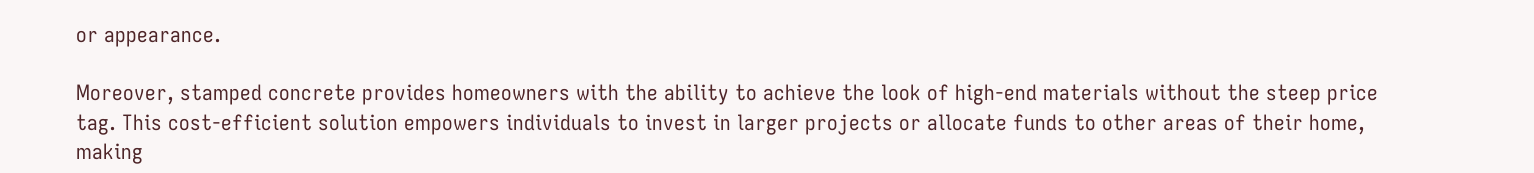or appearance.

Moreover, stamped concrete provides homeowners with the ability to achieve the look of high-end materials without the steep price tag. This cost-efficient solution empowers individuals to invest in larger projects or allocate funds to other areas of their home, making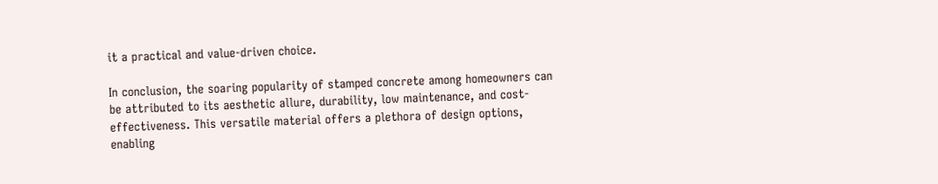it a practical and value-driven choice.

In conclusion, the soaring popularity of stamped concrete among homeowners can be attributed to its aesthetic allure, durability, low maintenance, and cost-effectiveness. This versatile material offers a plethora of design options, enabling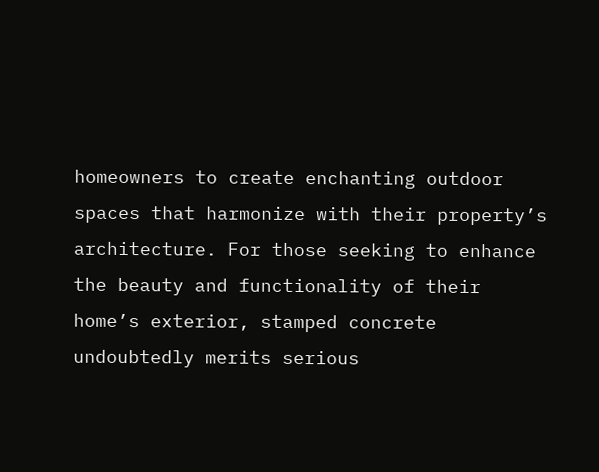homeowners to create enchanting outdoor spaces that harmonize with their property’s architecture. For those seeking to enhance the beauty and functionality of their home’s exterior, stamped concrete undoubtedly merits serious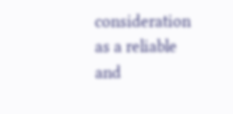consideration as a reliable and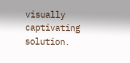visually captivating solution.